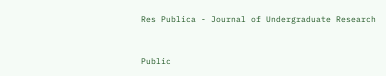Res Publica - Journal of Undergraduate Research


Public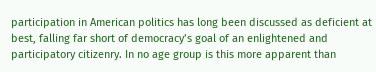participation in American politics has long been discussed as deficient at best, falling far short of democracy’s goal of an enlightened and participatory citizenry. In no age group is this more apparent than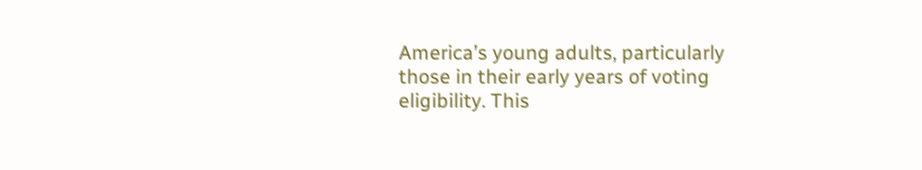America’s young adults, particularly those in their early years of voting eligibility. This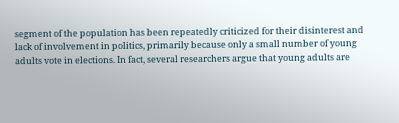segment of the population has been repeatedly criticized for their disinterest and lack of involvement in politics, primarily because only a small number of young adults vote in elections. In fact, several researchers argue that young adults are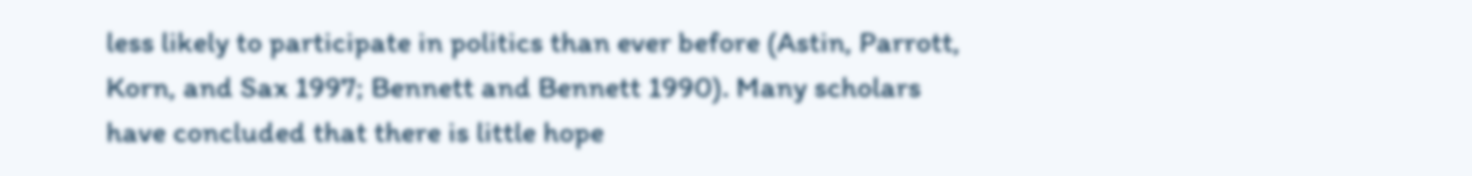less likely to participate in politics than ever before (Astin, Parrott, Korn, and Sax 1997; Bennett and Bennett 1990). Many scholars have concluded that there is little hope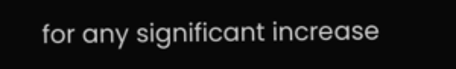for any significant increase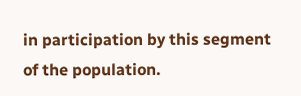in participation by this segment of the population.